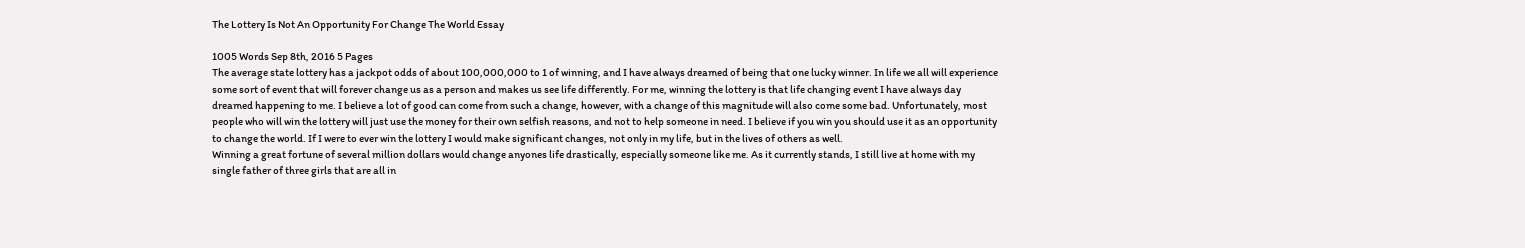The Lottery Is Not An Opportunity For Change The World Essay

1005 Words Sep 8th, 2016 5 Pages
The average state lottery has a jackpot odds of about 100,000,000 to 1 of winning, and I have always dreamed of being that one lucky winner. In life we all will experience some sort of event that will forever change us as a person and makes us see life differently. For me, winning the lottery is that life changing event I have always day dreamed happening to me. I believe a lot of good can come from such a change, however, with a change of this magnitude will also come some bad. Unfortunately, most people who will win the lottery will just use the money for their own selfish reasons, and not to help someone in need. I believe if you win you should use it as an opportunity to change the world. If I were to ever win the lottery I would make significant changes, not only in my life, but in the lives of others as well.
Winning a great fortune of several million dollars would change anyones life drastically, especially someone like me. As it currently stands, I still live at home with my single father of three girls that are all in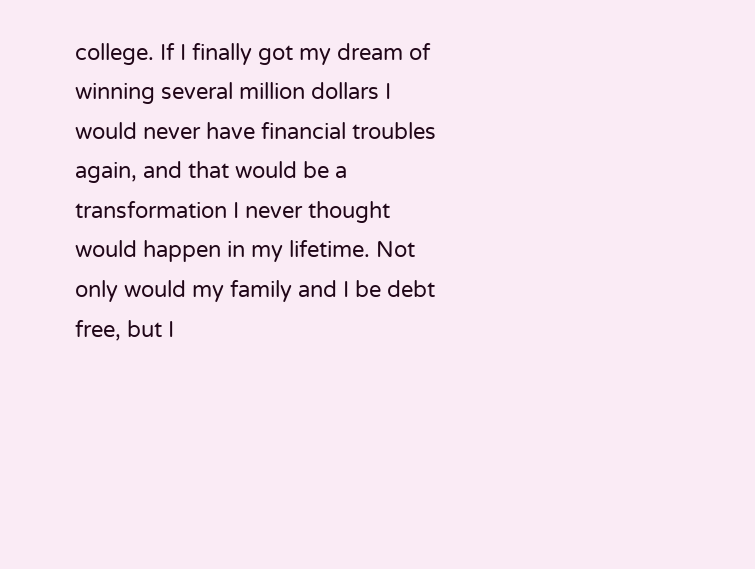college. If I finally got my dream of winning several million dollars I would never have financial troubles again, and that would be a transformation I never thought would happen in my lifetime. Not only would my family and I be debt free, but I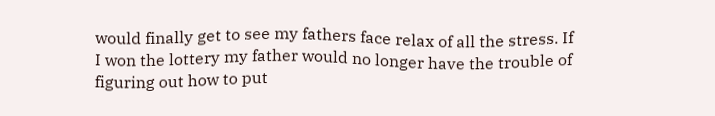would finally get to see my fathers face relax of all the stress. If I won the lottery my father would no longer have the trouble of figuring out how to put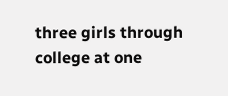three girls through college at one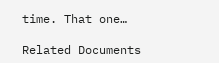time. That one…

Related Documents